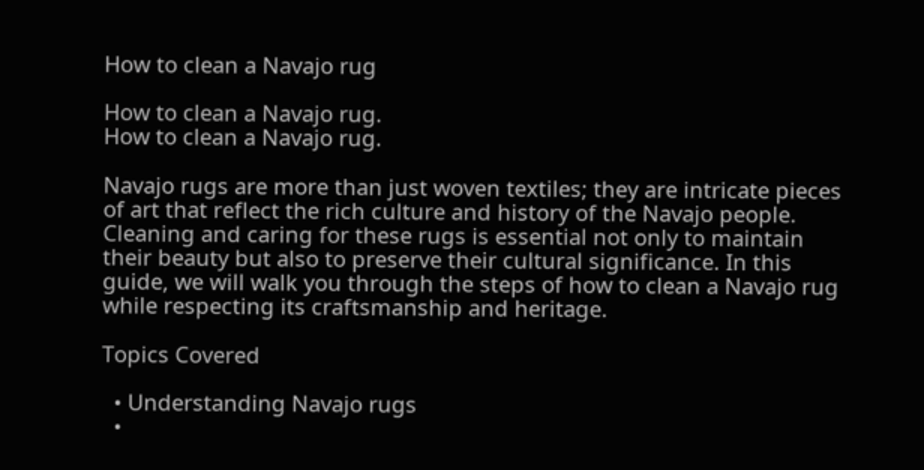How to clean a Navajo rug

How to clean a Navajo rug.
How to clean a Navajo rug.

Navajo rugs are more than just woven textiles; they are intricate pieces of art that reflect the rich culture and history of the Navajo people. Cleaning and caring for these rugs is essential not only to maintain their beauty but also to preserve their cultural significance. In this guide, we will walk you through the steps of how to clean a Navajo rug while respecting its craftsmanship and heritage.

Topics Covered

  • Understanding Navajo rugs
  •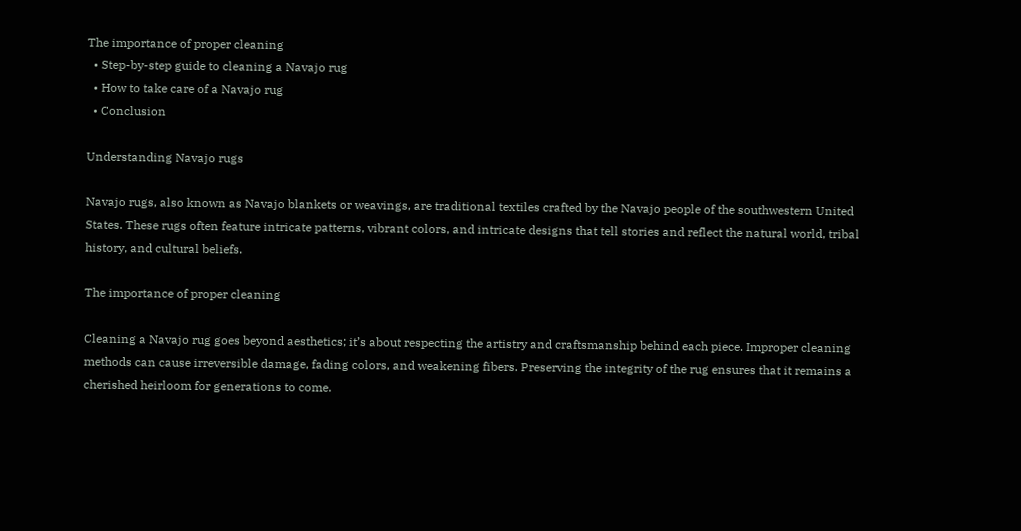The importance of proper cleaning
  • Step-by-step guide to cleaning a Navajo rug
  • How to take care of a Navajo rug
  • Conclusion

Understanding Navajo rugs

Navajo rugs, also known as Navajo blankets or weavings, are traditional textiles crafted by the Navajo people of the southwestern United States. These rugs often feature intricate patterns, vibrant colors, and intricate designs that tell stories and reflect the natural world, tribal history, and cultural beliefs.

The importance of proper cleaning

Cleaning a Navajo rug goes beyond aesthetics; it’s about respecting the artistry and craftsmanship behind each piece. Improper cleaning methods can cause irreversible damage, fading colors, and weakening fibers. Preserving the integrity of the rug ensures that it remains a cherished heirloom for generations to come.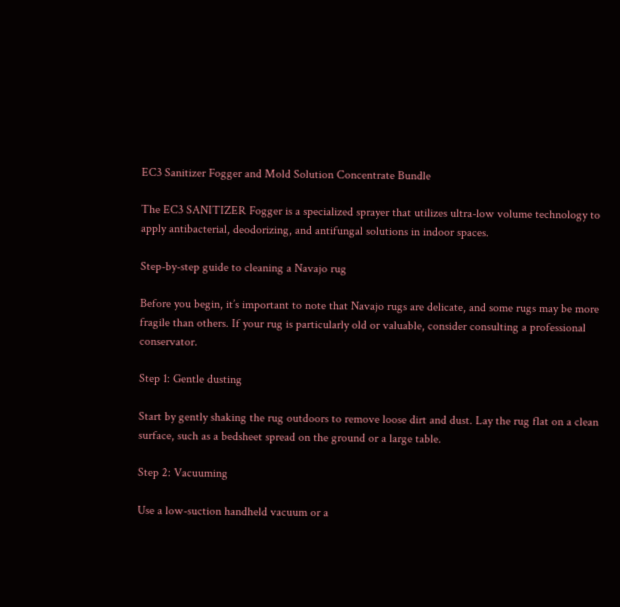EC3 Sanitizer Fogger and Mold Solution Concentrate Bundle

The EC3 SANITIZER Fogger is a specialized sprayer that utilizes ultra-low volume technology to apply antibacterial, deodorizing, and antifungal solutions in indoor spaces.

Step-by-step guide to cleaning a Navajo rug

Before you begin, it’s important to note that Navajo rugs are delicate, and some rugs may be more fragile than others. If your rug is particularly old or valuable, consider consulting a professional conservator.

Step 1: Gentle dusting

Start by gently shaking the rug outdoors to remove loose dirt and dust. Lay the rug flat on a clean surface, such as a bedsheet spread on the ground or a large table.

Step 2: Vacuuming

Use a low-suction handheld vacuum or a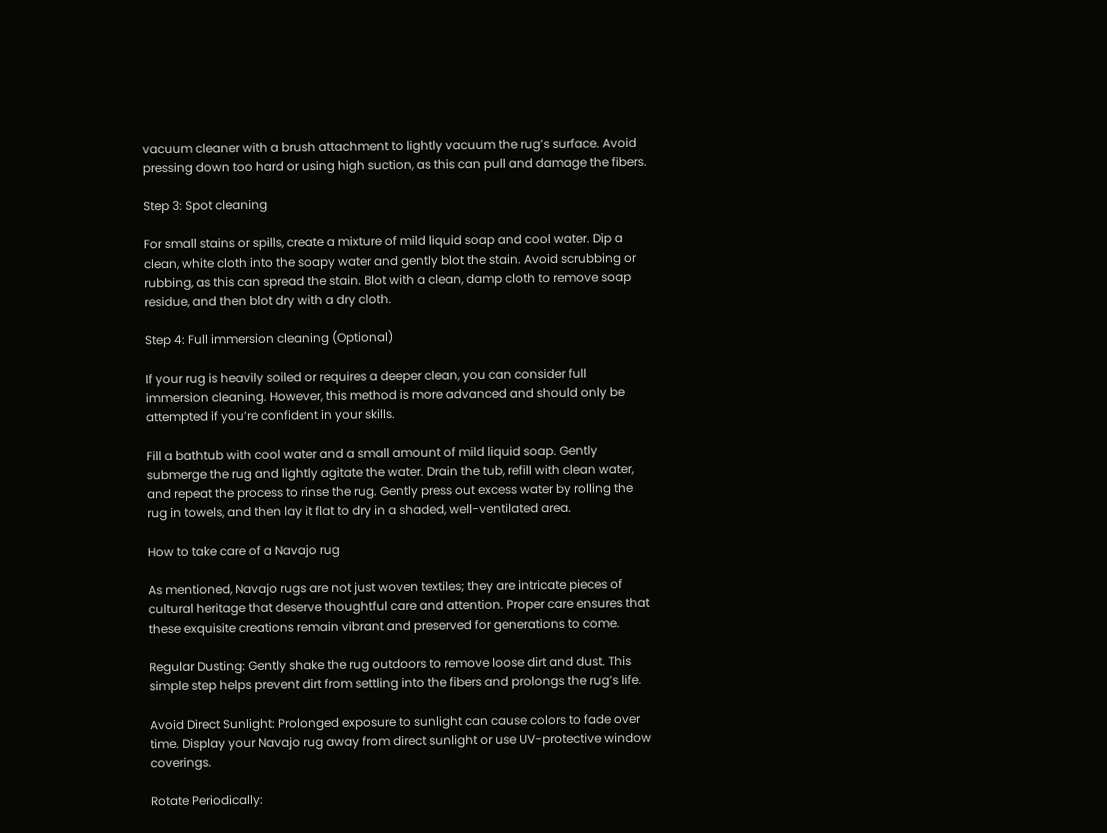vacuum cleaner with a brush attachment to lightly vacuum the rug’s surface. Avoid pressing down too hard or using high suction, as this can pull and damage the fibers.

Step 3: Spot cleaning

For small stains or spills, create a mixture of mild liquid soap and cool water. Dip a clean, white cloth into the soapy water and gently blot the stain. Avoid scrubbing or rubbing, as this can spread the stain. Blot with a clean, damp cloth to remove soap residue, and then blot dry with a dry cloth.

Step 4: Full immersion cleaning (Optional)

If your rug is heavily soiled or requires a deeper clean, you can consider full immersion cleaning. However, this method is more advanced and should only be attempted if you’re confident in your skills.

Fill a bathtub with cool water and a small amount of mild liquid soap. Gently submerge the rug and lightly agitate the water. Drain the tub, refill with clean water, and repeat the process to rinse the rug. Gently press out excess water by rolling the rug in towels, and then lay it flat to dry in a shaded, well-ventilated area.

How to take care of a Navajo rug

As mentioned, Navajo rugs are not just woven textiles; they are intricate pieces of cultural heritage that deserve thoughtful care and attention. Proper care ensures that these exquisite creations remain vibrant and preserved for generations to come.

Regular Dusting: Gently shake the rug outdoors to remove loose dirt and dust. This simple step helps prevent dirt from settling into the fibers and prolongs the rug’s life.

Avoid Direct Sunlight: Prolonged exposure to sunlight can cause colors to fade over time. Display your Navajo rug away from direct sunlight or use UV-protective window coverings.

Rotate Periodically: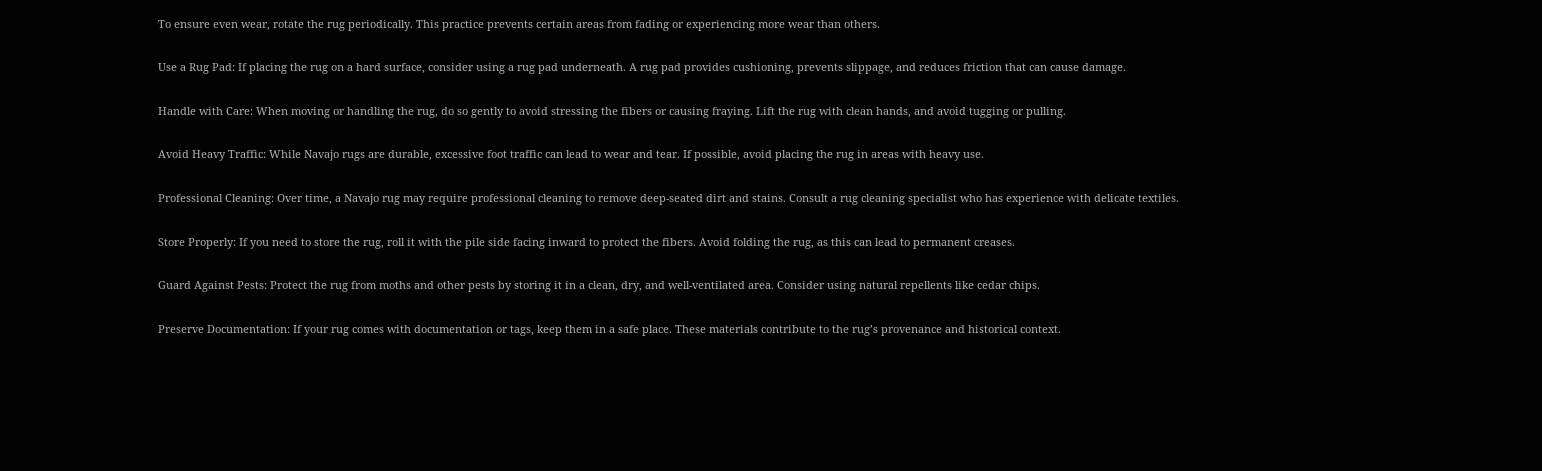To ensure even wear, rotate the rug periodically. This practice prevents certain areas from fading or experiencing more wear than others.

Use a Rug Pad: If placing the rug on a hard surface, consider using a rug pad underneath. A rug pad provides cushioning, prevents slippage, and reduces friction that can cause damage.

Handle with Care: When moving or handling the rug, do so gently to avoid stressing the fibers or causing fraying. Lift the rug with clean hands, and avoid tugging or pulling.

Avoid Heavy Traffic: While Navajo rugs are durable, excessive foot traffic can lead to wear and tear. If possible, avoid placing the rug in areas with heavy use.

Professional Cleaning: Over time, a Navajo rug may require professional cleaning to remove deep-seated dirt and stains. Consult a rug cleaning specialist who has experience with delicate textiles.

Store Properly: If you need to store the rug, roll it with the pile side facing inward to protect the fibers. Avoid folding the rug, as this can lead to permanent creases.

Guard Against Pests: Protect the rug from moths and other pests by storing it in a clean, dry, and well-ventilated area. Consider using natural repellents like cedar chips.

Preserve Documentation: If your rug comes with documentation or tags, keep them in a safe place. These materials contribute to the rug’s provenance and historical context.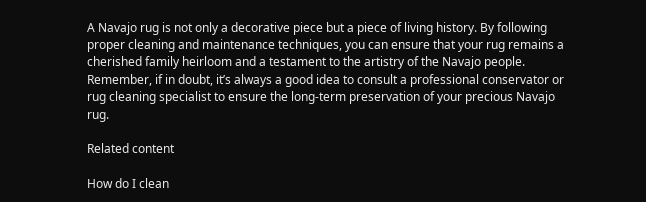A Navajo rug is not only a decorative piece but a piece of living history. By following proper cleaning and maintenance techniques, you can ensure that your rug remains a cherished family heirloom and a testament to the artistry of the Navajo people. Remember, if in doubt, it’s always a good idea to consult a professional conservator or rug cleaning specialist to ensure the long-term preservation of your precious Navajo rug.

Related content

How do I clean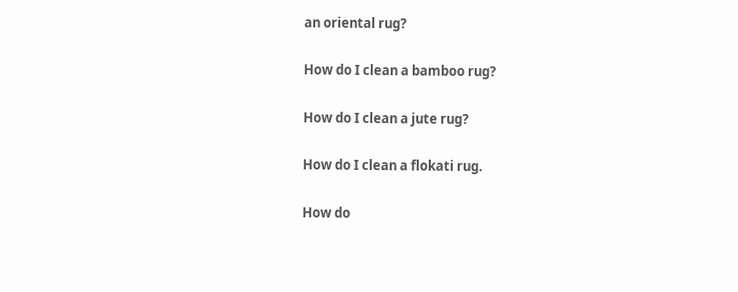an oriental rug?

How do I clean a bamboo rug?

How do I clean a jute rug?

How do I clean a flokati rug.

How do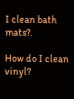I clean bath mats?.

How do I clean vinyl?